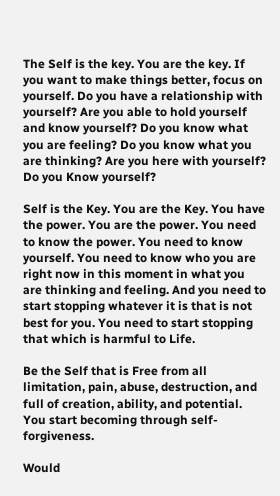The Self is the key. You are the key. If you want to make things better, focus on yourself. Do you have a relationship with yourself? Are you able to hold yourself and know yourself? Do you know what you are feeling? Do you know what you are thinking? Are you here with yourself? Do you Know yourself?

Self is the Key. You are the Key. You have the power. You are the power. You need to know the power. You need to know yourself. You need to know who you are right now in this moment in what you are thinking and feeling. And you need to start stopping whatever it is that is not best for you. You need to start stopping that which is harmful to Life.

Be the Self that is Free from all limitation, pain, abuse, destruction, and full of creation, ability, and potential. You start becoming through self-forgiveness.

Would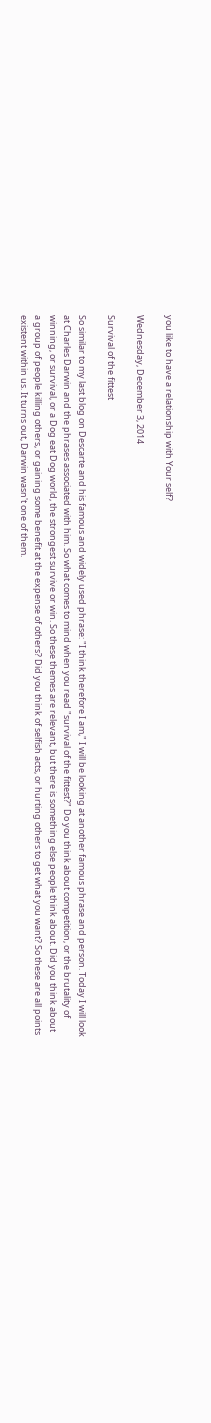you like to have a relationship with Your self?

Wednesday, December 3, 2014

Survival of the fittest

So similar to my last blog on Descarte and his famous and widely used phrase: "I think therefore I am," I will be looking at another famous phrase and person. Today I will look at Charles Darwin and the phrases associated with him. So what comes to mind when you read "survival of the fittest?" Do you think about competition, or the brutality of winning, or survival, or a Dog eat Dog world, the strongest survive or win. So these themes are relevant, but there is something else people think about. Did you think about a group of people killing others, or gaining some benefit at the expense of others? Did you think of selfish acts, or hurting others to get what you want? So these are all points existent within us. It turns out, Darwin wasn't one of them.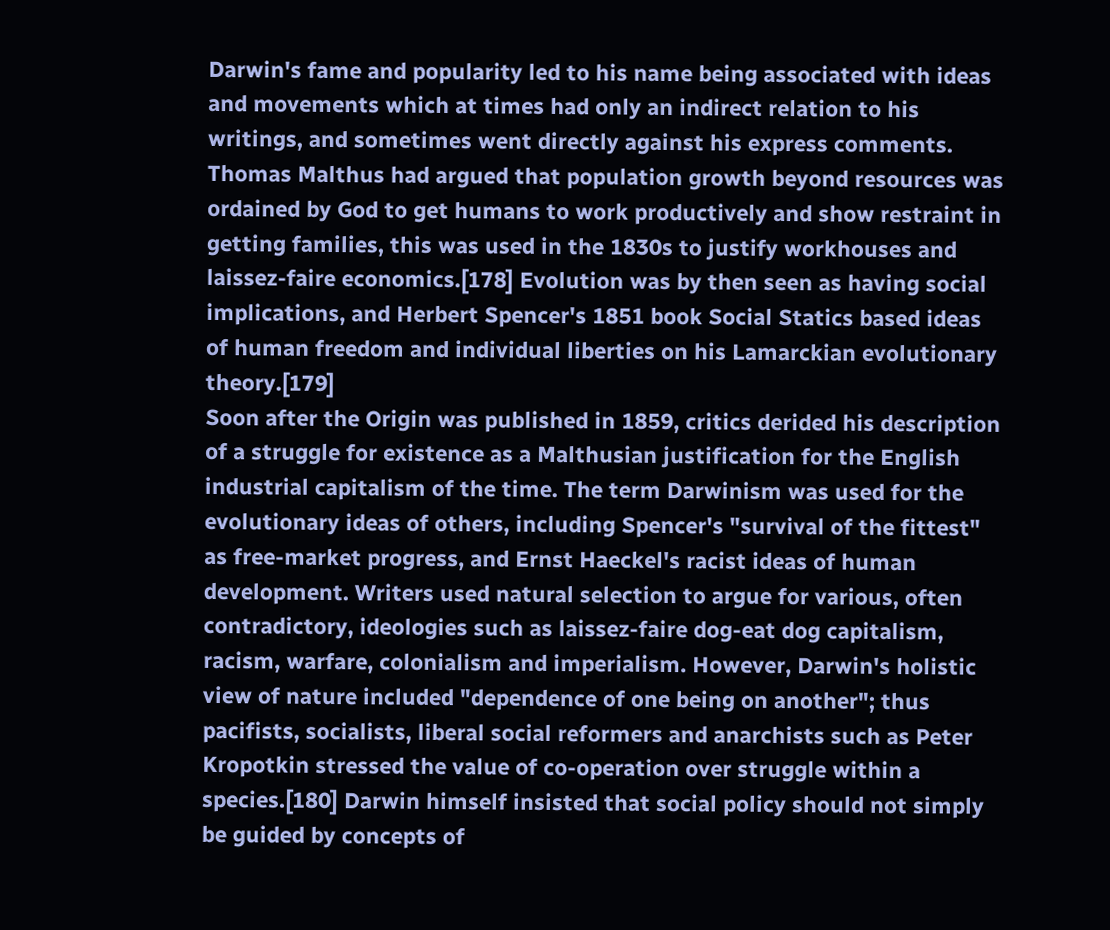Darwin's fame and popularity led to his name being associated with ideas and movements which at times had only an indirect relation to his writings, and sometimes went directly against his express comments.
Thomas Malthus had argued that population growth beyond resources was ordained by God to get humans to work productively and show restraint in getting families, this was used in the 1830s to justify workhouses and laissez-faire economics.[178] Evolution was by then seen as having social implications, and Herbert Spencer's 1851 book Social Statics based ideas of human freedom and individual liberties on his Lamarckian evolutionary theory.[179]
Soon after the Origin was published in 1859, critics derided his description of a struggle for existence as a Malthusian justification for the English industrial capitalism of the time. The term Darwinism was used for the evolutionary ideas of others, including Spencer's "survival of the fittest" as free-market progress, and Ernst Haeckel's racist ideas of human development. Writers used natural selection to argue for various, often contradictory, ideologies such as laissez-faire dog-eat dog capitalism, racism, warfare, colonialism and imperialism. However, Darwin's holistic view of nature included "dependence of one being on another"; thus pacifists, socialists, liberal social reformers and anarchists such as Peter Kropotkin stressed the value of co-operation over struggle within a species.[180] Darwin himself insisted that social policy should not simply be guided by concepts of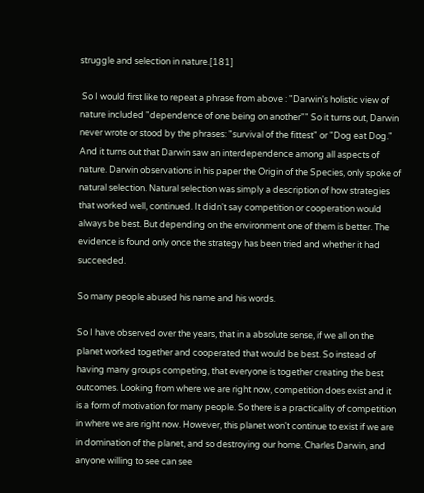struggle and selection in nature.[181]

 So I would first like to repeat a phrase from above : "Darwin's holistic view of nature included "dependence of one being on another"" So it turns out, Darwin never wrote or stood by the phrases: "survival of the fittest" or "Dog eat Dog." And it turns out that Darwin saw an interdependence among all aspects of nature. Darwin observations in his paper the Origin of the Species, only spoke of natural selection. Natural selection was simply a description of how strategies that worked well, continued. It didn't say competition or cooperation would always be best. But depending on the environment one of them is better. The evidence is found only once the strategy has been tried and whether it had succeeded.

So many people abused his name and his words.

So I have observed over the years, that in a absolute sense, if we all on the planet worked together and cooperated that would be best. So instead of having many groups competing, that everyone is together creating the best outcomes. Looking from where we are right now, competition does exist and it is a form of motivation for many people. So there is a practicality of competition in where we are right now. However, this planet won't continue to exist if we are in domination of the planet, and so destroying our home. Charles Darwin, and anyone willing to see can see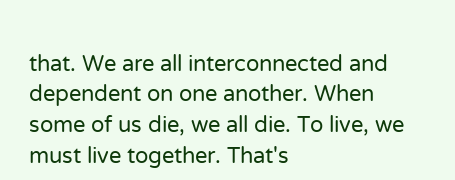that. We are all interconnected and dependent on one another. When some of us die, we all die. To live, we must live together. That's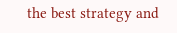the best strategy and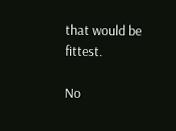that would be fittest.

No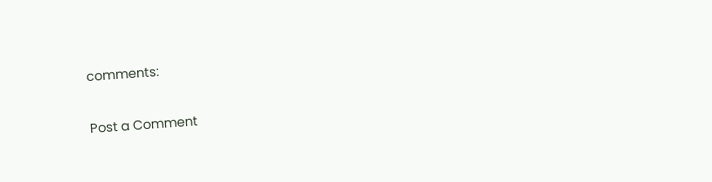comments:

Post a Comment